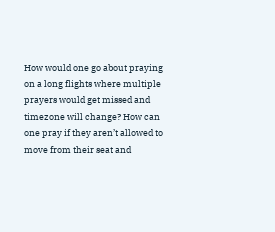How would one go about praying on a long flights where multiple prayers would get missed and timezone will change? How can one pray if they aren’t allowed to move from their seat and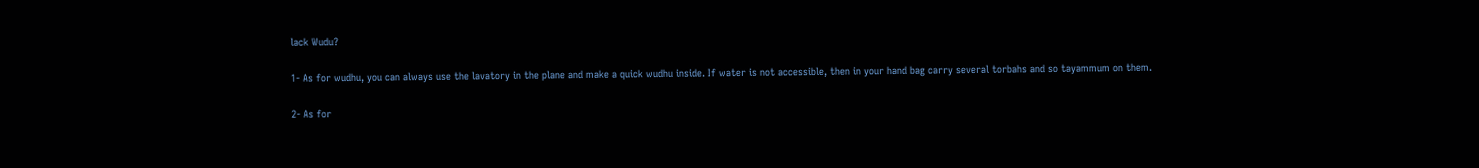lack Wudu?

1- As for wudhu, you can always use the lavatory in the plane and make a quick wudhu inside. If water is not accessible, then in your hand bag carry several torbahs and so tayammum on them.

2- As for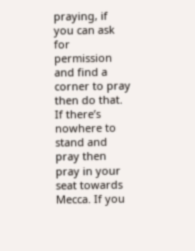praying, if you can ask for permission and find a corner to pray then do that. If there’s nowhere to stand and pray then pray in your seat towards Mecca. If you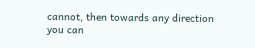cannot, then towards any direction you can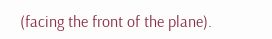(facing the front of the plane).